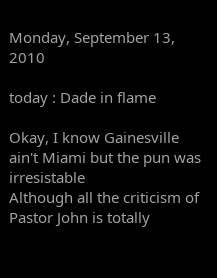Monday, September 13, 2010

today : Dade in flame

Okay, I know Gainesville ain't Miami but the pun was irresistable
Although all the criticism of Pastor John is totally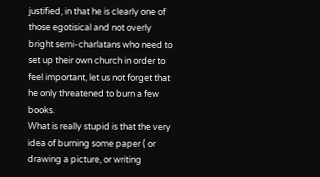justified, in that he is clearly one of those egotisical and not overly bright semi-charlatans who need to set up their own church in order to feel important, let us not forget that he only threatened to burn a few books.
What is really stupid is that the very idea of burning some paper ( or drawing a picture, or writing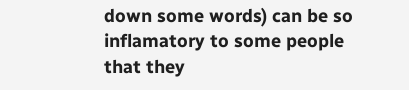down some words) can be so inflamatory to some people that they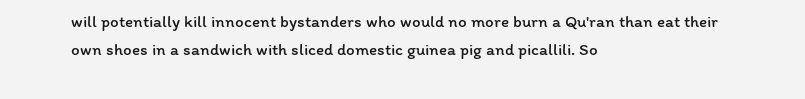will potentially kill innocent bystanders who would no more burn a Qu'ran than eat their own shoes in a sandwich with sliced domestic guinea pig and picallili. So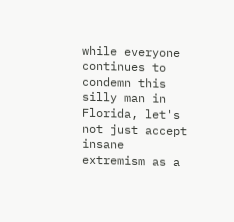while everyone continues to condemn this silly man in Florida, let's not just accept insane extremism as a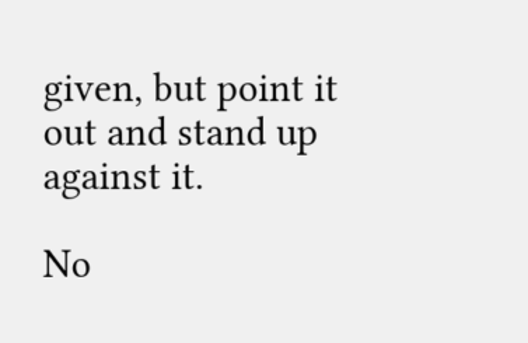given, but point it out and stand up against it.

No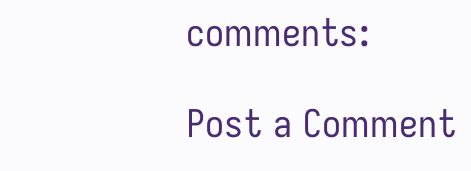comments:

Post a Comment